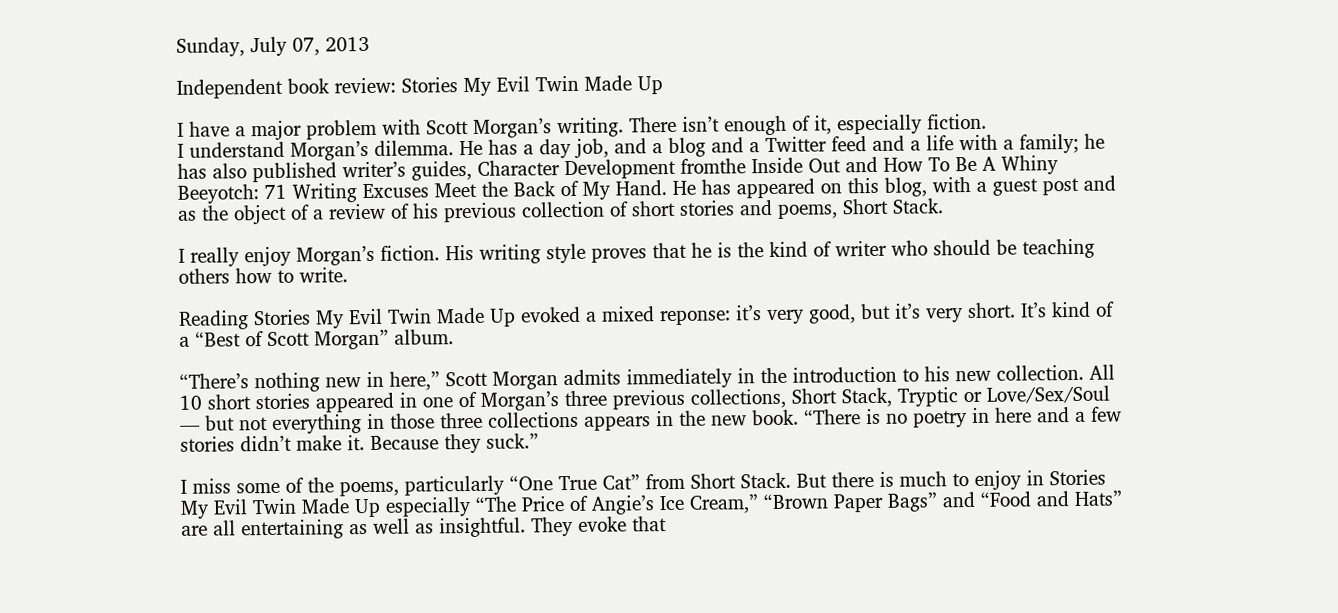Sunday, July 07, 2013

Independent book review: Stories My Evil Twin Made Up

I have a major problem with Scott Morgan’s writing. There isn’t enough of it, especially fiction.
I understand Morgan’s dilemma. He has a day job, and a blog and a Twitter feed and a life with a family; he has also published writer’s guides, Character Development fromthe Inside Out and How To Be A Whiny Beeyotch: 71 Writing Excuses Meet the Back of My Hand. He has appeared on this blog, with a guest post and as the object of a review of his previous collection of short stories and poems, Short Stack.

I really enjoy Morgan’s fiction. His writing style proves that he is the kind of writer who should be teaching others how to write.

Reading Stories My Evil Twin Made Up evoked a mixed reponse: it’s very good, but it’s very short. It’s kind of a “Best of Scott Morgan” album.

“There’s nothing new in here,” Scott Morgan admits immediately in the introduction to his new collection. All 10 short stories appeared in one of Morgan’s three previous collections, Short Stack, Tryptic or Love/Sex/Soul — but not everything in those three collections appears in the new book. “There is no poetry in here and a few stories didn’t make it. Because they suck.”

I miss some of the poems, particularly “One True Cat” from Short Stack. But there is much to enjoy in Stories My Evil Twin Made Up especially “The Price of Angie’s Ice Cream,” “Brown Paper Bags” and “Food and Hats” are all entertaining as well as insightful. They evoke that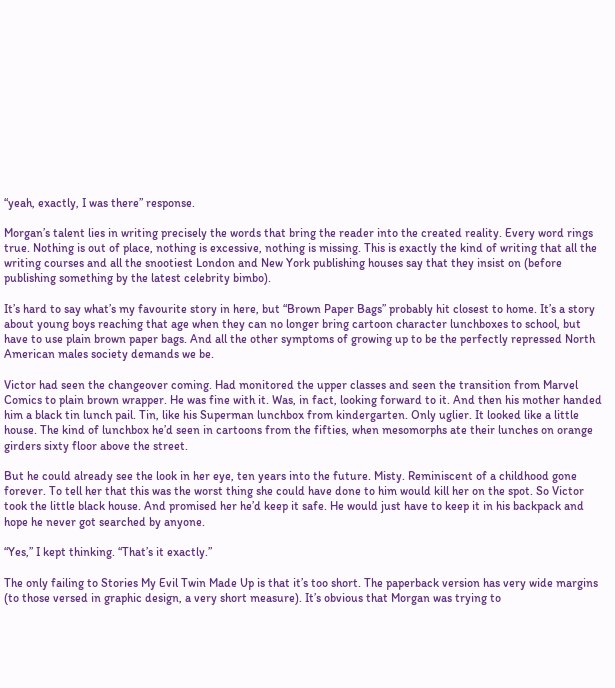“yeah, exactly, I was there” response.

Morgan’s talent lies in writing precisely the words that bring the reader into the created reality. Every word rings true. Nothing is out of place, nothing is excessive, nothing is missing. This is exactly the kind of writing that all the writing courses and all the snootiest London and New York publishing houses say that they insist on (before publishing something by the latest celebrity bimbo).

It’s hard to say what’s my favourite story in here, but “Brown Paper Bags” probably hit closest to home. It’s a story about young boys reaching that age when they can no longer bring cartoon character lunchboxes to school, but have to use plain brown paper bags. And all the other symptoms of growing up to be the perfectly repressed North American males society demands we be.

Victor had seen the changeover coming. Had monitored the upper classes and seen the transition from Marvel Comics to plain brown wrapper. He was fine with it. Was, in fact, looking forward to it. And then his mother handed him a black tin lunch pail. Tin, like his Superman lunchbox from kindergarten. Only uglier. It looked like a little house. The kind of lunchbox he’d seen in cartoons from the fifties, when mesomorphs ate their lunches on orange girders sixty floor above the street.

But he could already see the look in her eye, ten years into the future. Misty. Reminiscent of a childhood gone forever. To tell her that this was the worst thing she could have done to him would kill her on the spot. So Victor took the little black house. And promised her he’d keep it safe. He would just have to keep it in his backpack and hope he never got searched by anyone.

“Yes,” I kept thinking. “That’s it exactly.”

The only failing to Stories My Evil Twin Made Up is that it’s too short. The paperback version has very wide margins (to those versed in graphic design, a very short measure). It’s obvious that Morgan was trying to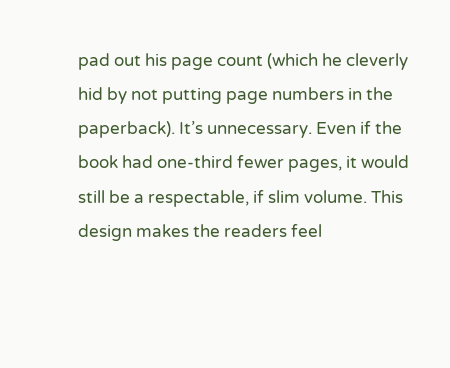pad out his page count (which he cleverly hid by not putting page numbers in the paperback). It’s unnecessary. Even if the book had one-third fewer pages, it would still be a respectable, if slim volume. This design makes the readers feel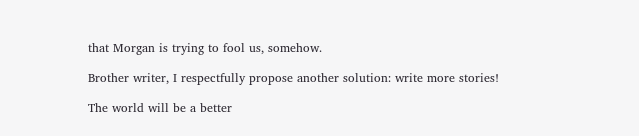that Morgan is trying to fool us, somehow.

Brother writer, I respectfully propose another solution: write more stories!

The world will be a better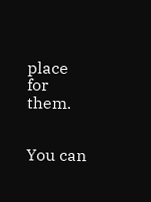place for them.


You can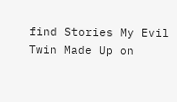find Stories My Evil Twin Made Up on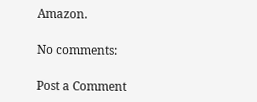Amazon.

No comments:

Post a Comment